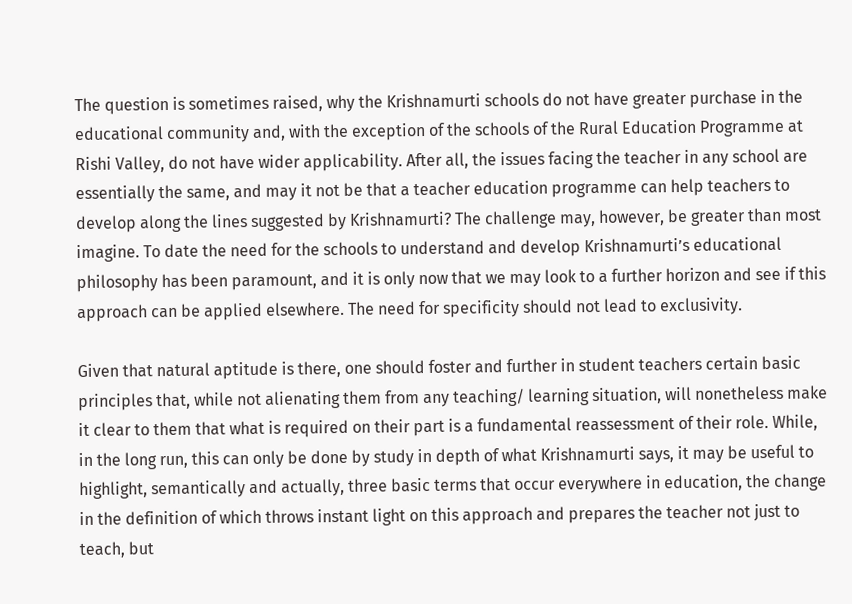The question is sometimes raised, why the Krishnamurti schools do not have greater purchase in the educational community and, with the exception of the schools of the Rural Education Programme at Rishi Valley, do not have wider applicability. After all, the issues facing the teacher in any school are essentially the same, and may it not be that a teacher education programme can help teachers to develop along the lines suggested by Krishnamurti? The challenge may, however, be greater than most imagine. To date the need for the schools to understand and develop Krishnamurti’s educational philosophy has been paramount, and it is only now that we may look to a further horizon and see if this approach can be applied elsewhere. The need for specificity should not lead to exclusivity.

Given that natural aptitude is there, one should foster and further in student teachers certain basic principles that, while not alienating them from any teaching/ learning situation, will nonetheless make it clear to them that what is required on their part is a fundamental reassessment of their role. While, in the long run, this can only be done by study in depth of what Krishnamurti says, it may be useful to highlight, semantically and actually, three basic terms that occur everywhere in education, the change in the definition of which throws instant light on this approach and prepares the teacher not just to teach, but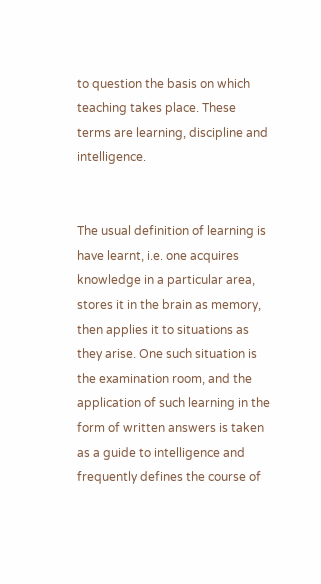to question the basis on which teaching takes place. These terms are learning, discipline and intelligence.


The usual definition of learning is have learnt, i.e. one acquires knowledge in a particular area, stores it in the brain as memory, then applies it to situations as they arise. One such situation is the examination room, and the application of such learning in the form of written answers is taken as a guide to intelligence and frequently defines the course of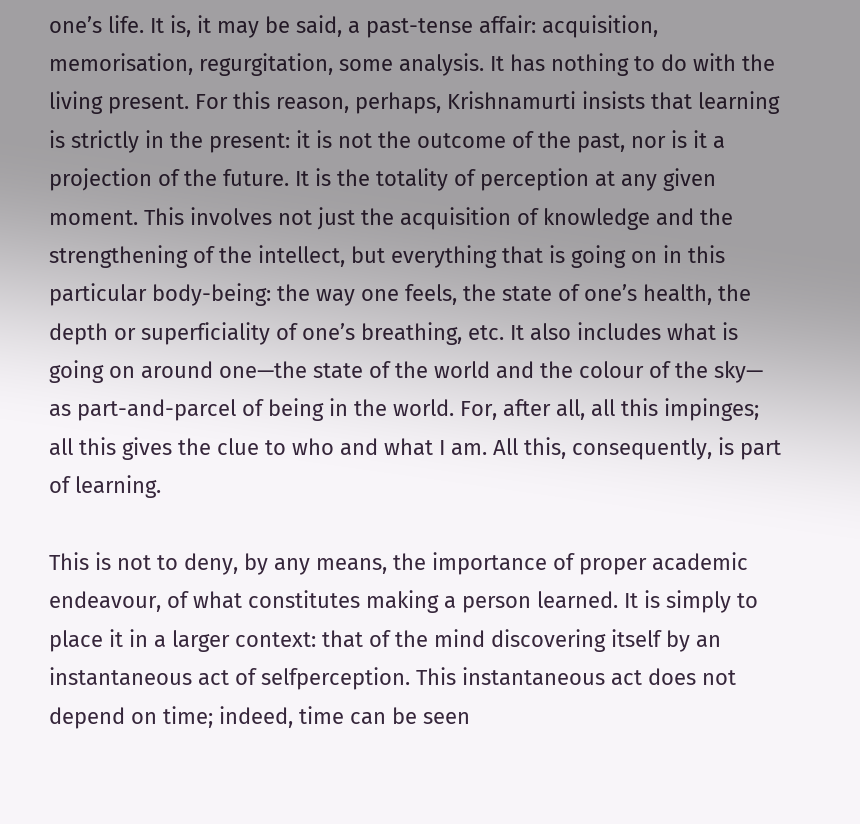one’s life. It is, it may be said, a past-tense affair: acquisition, memorisation, regurgitation, some analysis. It has nothing to do with the living present. For this reason, perhaps, Krishnamurti insists that learning is strictly in the present: it is not the outcome of the past, nor is it a projection of the future. It is the totality of perception at any given moment. This involves not just the acquisition of knowledge and the strengthening of the intellect, but everything that is going on in this particular body-being: the way one feels, the state of one’s health, the depth or superficiality of one’s breathing, etc. It also includes what is going on around one—the state of the world and the colour of the sky— as part-and-parcel of being in the world. For, after all, all this impinges; all this gives the clue to who and what I am. All this, consequently, is part of learning.

This is not to deny, by any means, the importance of proper academic endeavour, of what constitutes making a person learned. It is simply to place it in a larger context: that of the mind discovering itself by an instantaneous act of selfperception. This instantaneous act does not depend on time; indeed, time can be seen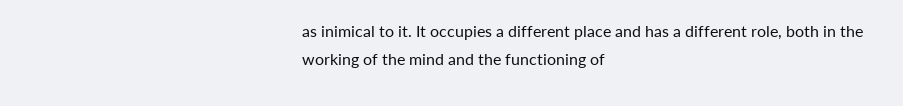as inimical to it. It occupies a different place and has a different role, both in the working of the mind and the functioning of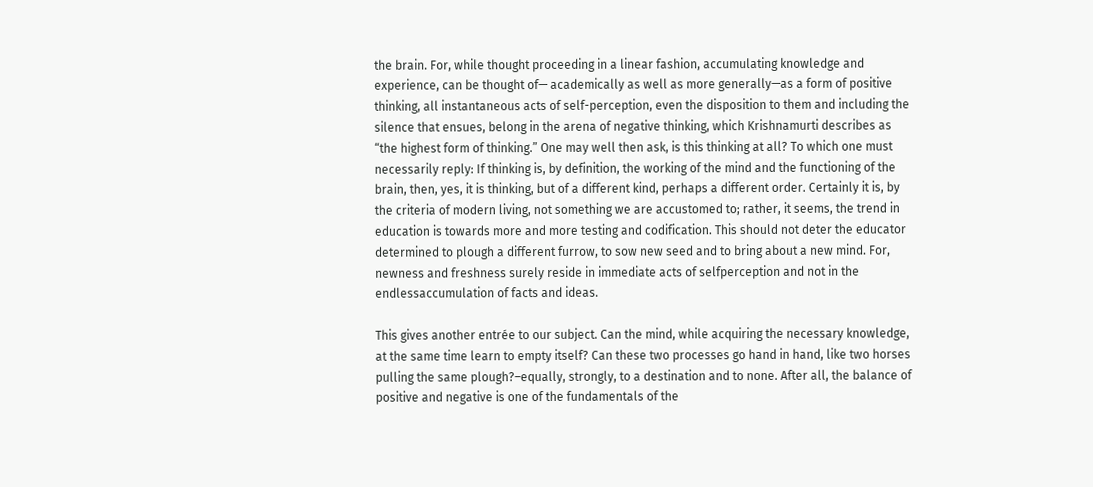the brain. For, while thought proceeding in a linear fashion, accumulating knowledge and experience, can be thought of— academically as well as more generally—as a form of positive thinking, all instantaneous acts of self-perception, even the disposition to them and including the silence that ensues, belong in the arena of negative thinking, which Krishnamurti describes as “the highest form of thinking.” One may well then ask, is this thinking at all? To which one must necessarily reply: If thinking is, by definition, the working of the mind and the functioning of the brain, then, yes, it is thinking, but of a different kind, perhaps a different order. Certainly it is, by the criteria of modern living, not something we are accustomed to; rather, it seems, the trend in education is towards more and more testing and codification. This should not deter the educator determined to plough a different furrow, to sow new seed and to bring about a new mind. For, newness and freshness surely reside in immediate acts of selfperception and not in the endlessaccumulation of facts and ideas.

This gives another entrée to our subject. Can the mind, while acquiring the necessary knowledge, at the same time learn to empty itself? Can these two processes go hand in hand, like two horses pulling the same plough?–equally, strongly, to a destination and to none. After all, the balance of positive and negative is one of the fundamentals of the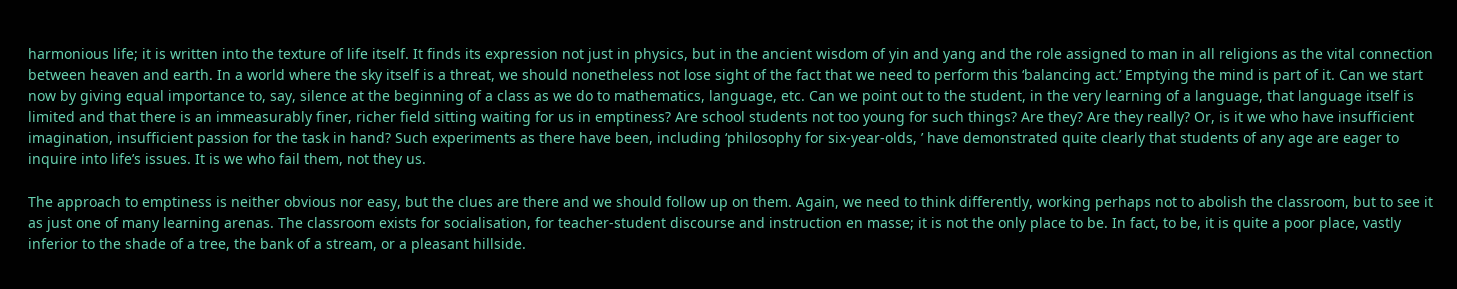harmonious life; it is written into the texture of life itself. It finds its expression not just in physics, but in the ancient wisdom of yin and yang and the role assigned to man in all religions as the vital connection between heaven and earth. In a world where the sky itself is a threat, we should nonetheless not lose sight of the fact that we need to perform this ‘balancing act.’ Emptying the mind is part of it. Can we start now by giving equal importance to, say, silence at the beginning of a class as we do to mathematics, language, etc. Can we point out to the student, in the very learning of a language, that language itself is limited and that there is an immeasurably finer, richer field sitting waiting for us in emptiness? Are school students not too young for such things? Are they? Are they really? Or, is it we who have insufficient imagination, insufficient passion for the task in hand? Such experiments as there have been, including ‘philosophy for six-year-olds, ’ have demonstrated quite clearly that students of any age are eager to inquire into life’s issues. It is we who fail them, not they us.

The approach to emptiness is neither obvious nor easy, but the clues are there and we should follow up on them. Again, we need to think differently, working perhaps not to abolish the classroom, but to see it as just one of many learning arenas. The classroom exists for socialisation, for teacher-student discourse and instruction en masse; it is not the only place to be. In fact, to be, it is quite a poor place, vastly inferior to the shade of a tree, the bank of a stream, or a pleasant hillside.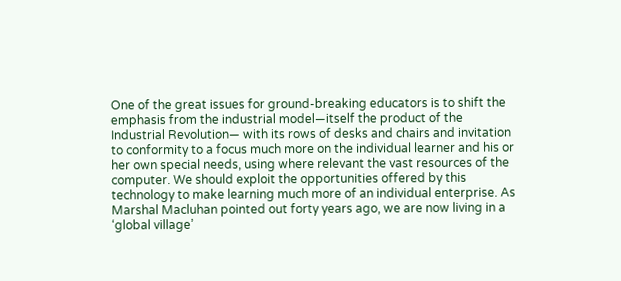One of the great issues for ground-breaking educators is to shift the emphasis from the industrial model—itself the product of the Industrial Revolution— with its rows of desks and chairs and invitation to conformity to a focus much more on the individual learner and his or her own special needs, using where relevant the vast resources of the computer. We should exploit the opportunities offered by this technology to make learning much more of an individual enterprise. As Marshal Macluhan pointed out forty years ago, we are now living in a ‘global village’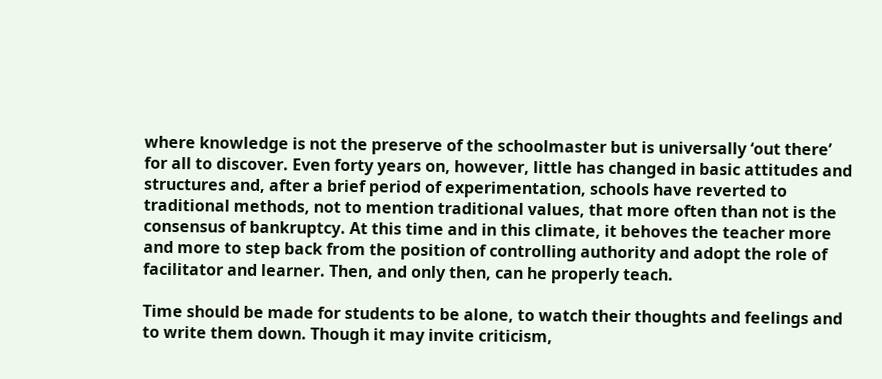where knowledge is not the preserve of the schoolmaster but is universally ‘out there’ for all to discover. Even forty years on, however, little has changed in basic attitudes and structures and, after a brief period of experimentation, schools have reverted to traditional methods, not to mention traditional values, that more often than not is the consensus of bankruptcy. At this time and in this climate, it behoves the teacher more and more to step back from the position of controlling authority and adopt the role of facilitator and learner. Then, and only then, can he properly teach.

Time should be made for students to be alone, to watch their thoughts and feelings and to write them down. Though it may invite criticism,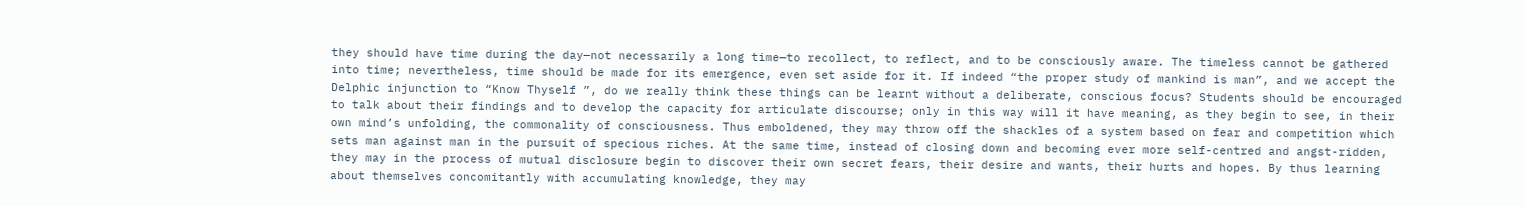they should have time during the day—not necessarily a long time—to recollect, to reflect, and to be consciously aware. The timeless cannot be gathered into time; nevertheless, time should be made for its emergence, even set aside for it. If indeed “the proper study of mankind is man”, and we accept the Delphic injunction to “Know Thyself ”, do we really think these things can be learnt without a deliberate, conscious focus? Students should be encouraged to talk about their findings and to develop the capacity for articulate discourse; only in this way will it have meaning, as they begin to see, in their own mind’s unfolding, the commonality of consciousness. Thus emboldened, they may throw off the shackles of a system based on fear and competition which sets man against man in the pursuit of specious riches. At the same time, instead of closing down and becoming ever more self-centred and angst-ridden, they may in the process of mutual disclosure begin to discover their own secret fears, their desire and wants, their hurts and hopes. By thus learning about themselves concomitantly with accumulating knowledge, they may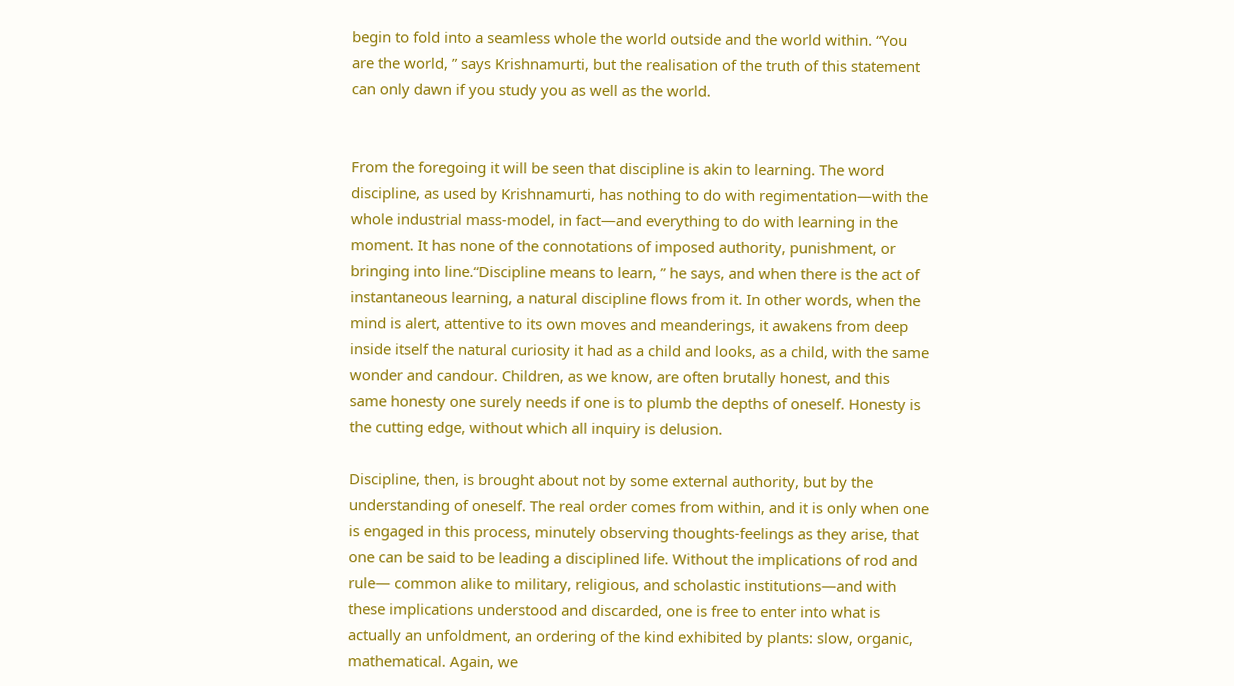begin to fold into a seamless whole the world outside and the world within. “You are the world, ” says Krishnamurti, but the realisation of the truth of this statement can only dawn if you study you as well as the world.


From the foregoing it will be seen that discipline is akin to learning. The word discipline, as used by Krishnamurti, has nothing to do with regimentation—with the whole industrial mass-model, in fact—and everything to do with learning in the moment. It has none of the connotations of imposed authority, punishment, or bringing into line.“Discipline means to learn, ” he says, and when there is the act of instantaneous learning, a natural discipline flows from it. In other words, when the mind is alert, attentive to its own moves and meanderings, it awakens from deep inside itself the natural curiosity it had as a child and looks, as a child, with the same wonder and candour. Children, as we know, are often brutally honest, and this same honesty one surely needs if one is to plumb the depths of oneself. Honesty is the cutting edge, without which all inquiry is delusion.

Discipline, then, is brought about not by some external authority, but by the understanding of oneself. The real order comes from within, and it is only when one is engaged in this process, minutely observing thoughts-feelings as they arise, that one can be said to be leading a disciplined life. Without the implications of rod and rule— common alike to military, religious, and scholastic institutions—and with these implications understood and discarded, one is free to enter into what is actually an unfoldment, an ordering of the kind exhibited by plants: slow, organic, mathematical. Again, we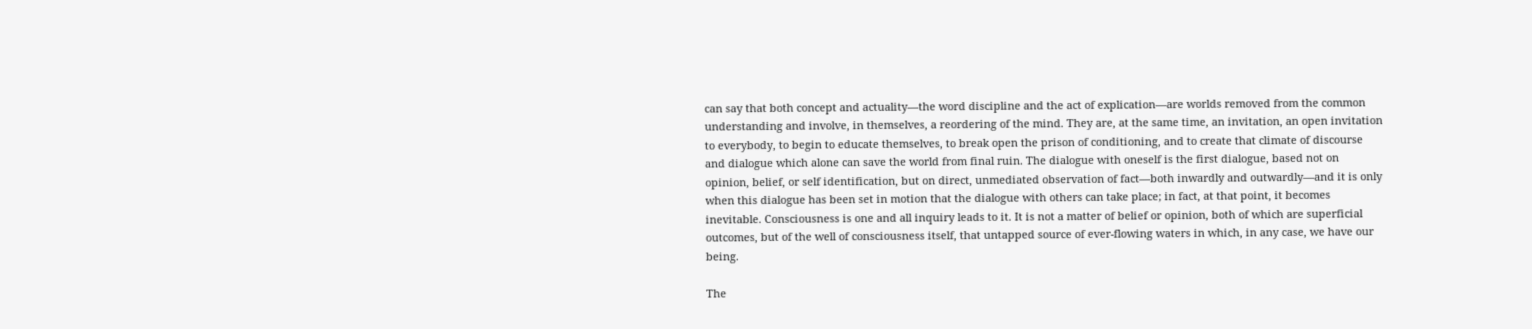can say that both concept and actuality—the word discipline and the act of explication—are worlds removed from the common understanding and involve, in themselves, a reordering of the mind. They are, at the same time, an invitation, an open invitation to everybody, to begin to educate themselves, to break open the prison of conditioning, and to create that climate of discourse and dialogue which alone can save the world from final ruin. The dialogue with oneself is the first dialogue, based not on opinion, belief, or self identification, but on direct, unmediated observation of fact—both inwardly and outwardly—and it is only when this dialogue has been set in motion that the dialogue with others can take place; in fact, at that point, it becomes inevitable. Consciousness is one and all inquiry leads to it. It is not a matter of belief or opinion, both of which are superficial outcomes, but of the well of consciousness itself, that untapped source of ever-flowing waters in which, in any case, we have our being.

The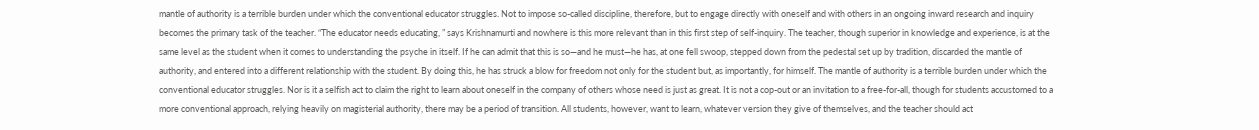mantle of authority is a terrible burden under which the conventional educator struggles. Not to impose so-called discipline, therefore, but to engage directly with oneself and with others in an ongoing inward research and inquiry becomes the primary task of the teacher. “The educator needs educating, ” says Krishnamurti and nowhere is this more relevant than in this first step of self-inquiry. The teacher, though superior in knowledge and experience, is at the same level as the student when it comes to understanding the psyche in itself. If he can admit that this is so—and he must—he has, at one fell swoop, stepped down from the pedestal set up by tradition, discarded the mantle of authority, and entered into a different relationship with the student. By doing this, he has struck a blow for freedom not only for the student but, as importantly, for himself. The mantle of authority is a terrible burden under which the conventional educator struggles. Nor is it a selfish act to claim the right to learn about oneself in the company of others whose need is just as great. It is not a cop-out or an invitation to a free-for-all, though for students accustomed to a more conventional approach, relying heavily on magisterial authority, there may be a period of transition. All students, however, want to learn, whatever version they give of themselves, and the teacher should act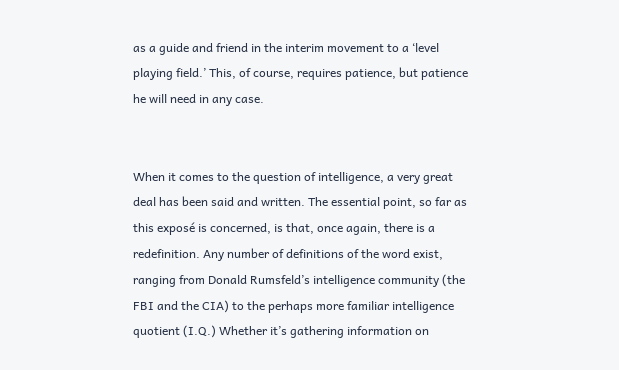as a guide and friend in the interim movement to a ‘level playing field.’ This, of course, requires patience, but patience he will need in any case.


When it comes to the question of intelligence, a very great deal has been said and written. The essential point, so far as this exposé is concerned, is that, once again, there is a redefinition. Any number of definitions of the word exist, ranging from Donald Rumsfeld’s intelligence community (the FBI and the CIA) to the perhaps more familiar intelligence quotient (I.Q.) Whether it’s gathering information on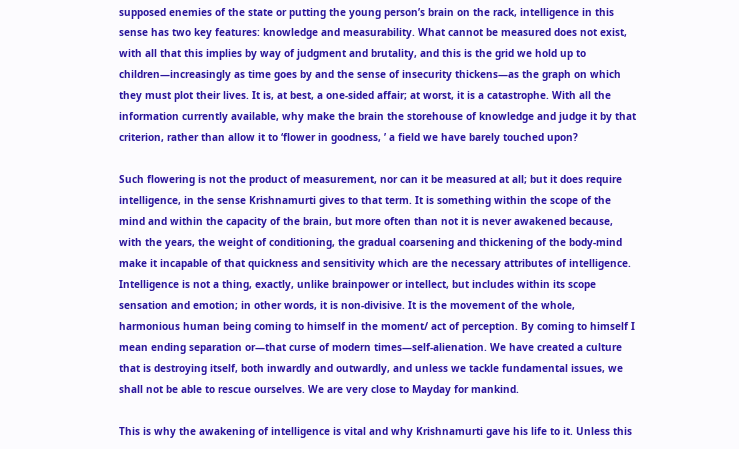supposed enemies of the state or putting the young person’s brain on the rack, intelligence in this sense has two key features: knowledge and measurability. What cannot be measured does not exist, with all that this implies by way of judgment and brutality, and this is the grid we hold up to children—increasingly as time goes by and the sense of insecurity thickens—as the graph on which they must plot their lives. It is, at best, a one-sided affair; at worst, it is a catastrophe. With all the information currently available, why make the brain the storehouse of knowledge and judge it by that criterion, rather than allow it to ‘flower in goodness, ’ a field we have barely touched upon?

Such flowering is not the product of measurement, nor can it be measured at all; but it does require intelligence, in the sense Krishnamurti gives to that term. It is something within the scope of the mind and within the capacity of the brain, but more often than not it is never awakened because, with the years, the weight of conditioning, the gradual coarsening and thickening of the body-mind make it incapable of that quickness and sensitivity which are the necessary attributes of intelligence. Intelligence is not a thing, exactly, unlike brainpower or intellect, but includes within its scope sensation and emotion; in other words, it is non-divisive. It is the movement of the whole, harmonious human being coming to himself in the moment/ act of perception. By coming to himself I mean ending separation or—that curse of modern times—self-alienation. We have created a culture that is destroying itself, both inwardly and outwardly, and unless we tackle fundamental issues, we shall not be able to rescue ourselves. We are very close to Mayday for mankind.

This is why the awakening of intelligence is vital and why Krishnamurti gave his life to it. Unless this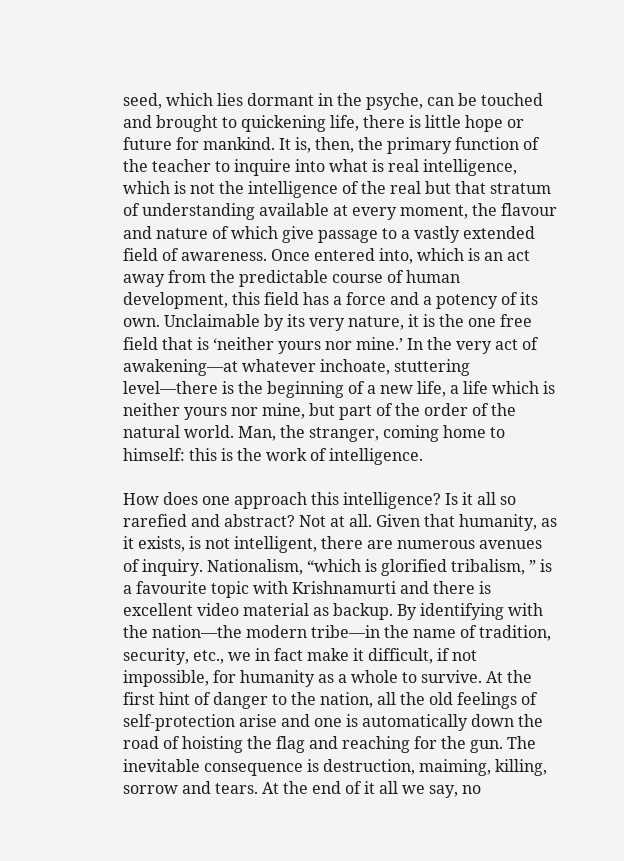seed, which lies dormant in the psyche, can be touched and brought to quickening life, there is little hope or future for mankind. It is, then, the primary function of the teacher to inquire into what is real intelligence, which is not the intelligence of the real but that stratum of understanding available at every moment, the flavour and nature of which give passage to a vastly extended field of awareness. Once entered into, which is an act away from the predictable course of human development, this field has a force and a potency of its own. Unclaimable by its very nature, it is the one free field that is ‘neither yours nor mine.’ In the very act of awakening—at whatever inchoate, stuttering level—there is the beginning of a new life, a life which is neither yours nor mine, but part of the order of the natural world. Man, the stranger, coming home to himself: this is the work of intelligence.

How does one approach this intelligence? Is it all so rarefied and abstract? Not at all. Given that humanity, as it exists, is not intelligent, there are numerous avenues of inquiry. Nationalism, “which is glorified tribalism, ” is a favourite topic with Krishnamurti and there is excellent video material as backup. By identifying with the nation—the modern tribe—in the name of tradition, security, etc., we in fact make it difficult, if not impossible, for humanity as a whole to survive. At the first hint of danger to the nation, all the old feelings of self-protection arise and one is automatically down the road of hoisting the flag and reaching for the gun. The inevitable consequence is destruction, maiming, killing, sorrow and tears. At the end of it all we say, no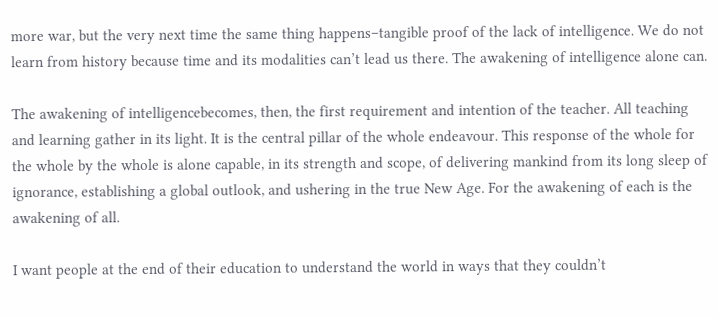more war, but the very next time the same thing happens–tangible proof of the lack of intelligence. We do not learn from history because time and its modalities can’t lead us there. The awakening of intelligence alone can.

The awakening of intelligencebecomes, then, the first requirement and intention of the teacher. All teaching and learning gather in its light. It is the central pillar of the whole endeavour. This response of the whole for the whole by the whole is alone capable, in its strength and scope, of delivering mankind from its long sleep of ignorance, establishing a global outlook, and ushering in the true New Age. For the awakening of each is the awakening of all.

I want people at the end of their education to understand the world in ways that they couldn’t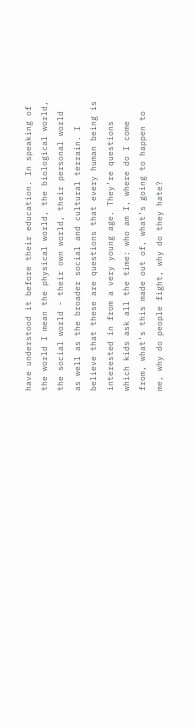have understood it before their education. In speaking of the world I mean the physical world, the biological world, the social world - their own world, their personal world as well as the broader social and cultural terrain. I believe that these are questions that every human being is interested in from a very young age. They’re questions which kids ask all the time: who am I, where do I come from, what’s this made out of, what’s going to happen to me, why do people fight, why do they hate?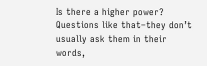Is there a higher power? Questions like that–they don’t usually ask them in their words,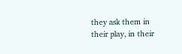they ask them in their play, in their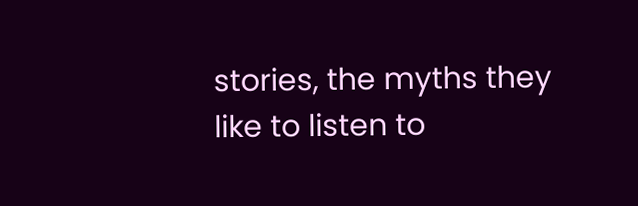stories, the myths they like to listen to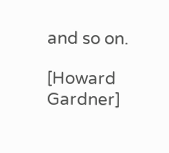and so on.

[Howard Gardner]